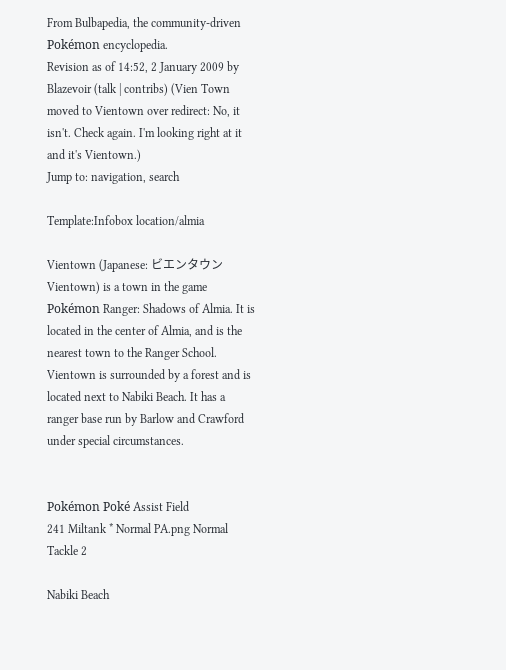From Bulbapedia, the community-driven Pokémon encyclopedia.
Revision as of 14:52, 2 January 2009 by Blazevoir (talk | contribs) (Vien Town moved to Vientown over redirect: No, it isn't. Check again. I'm looking right at it and it's Vientown.)
Jump to: navigation, search

Template:Infobox location/almia

Vientown (Japanese: ビエンタウン Vientown) is a town in the game Pokémon Ranger: Shadows of Almia. It is located in the center of Almia, and is the nearest town to the Ranger School. Vientown is surrounded by a forest and is located next to Nabiki Beach. It has a ranger base run by Barlow and Crawford under special circumstances.


Pokémon Poké Assist Field
241 Miltank * Normal PA.png Normal Tackle 2

Nabiki Beach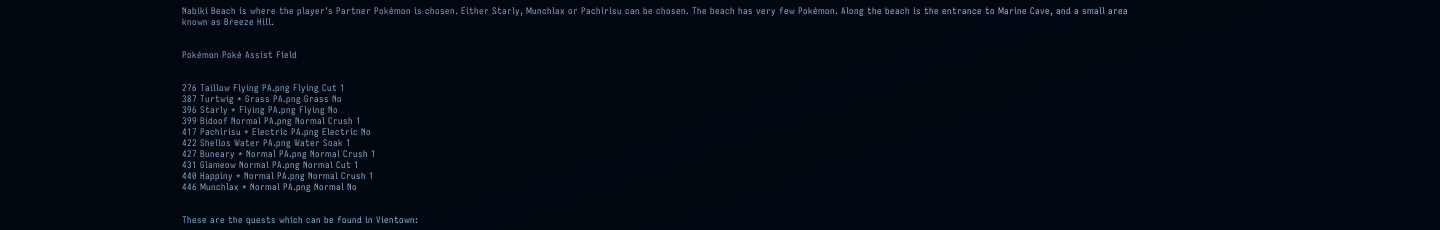Nabiki Beach is where the player's Partner Pokémon is chosen. Either Starly, Munchlax or Pachirisu can be chosen. The beach has very few Pokémon. Along the beach is the entrance to Marine Cave, and a small area known as Breeze Hill.


Pokémon Poké Assist Field


276 Taillow Flying PA.png Flying Cut 1
387 Turtwig * Grass PA.png Grass No
396 Starly * Flying PA.png Flying No
399 Bidoof Normal PA.png Normal Crush 1
417 Pachirisu * Electric PA.png Electric No
422 Shellos Water PA.png Water Soak 1
427 Buneary * Normal PA.png Normal Crush 1
431 Glameow Normal PA.png Normal Cut 1
440 Happiny * Normal PA.png Normal Crush 1
446 Munchlax * Normal PA.png Normal No


These are the quests which can be found in Vientown: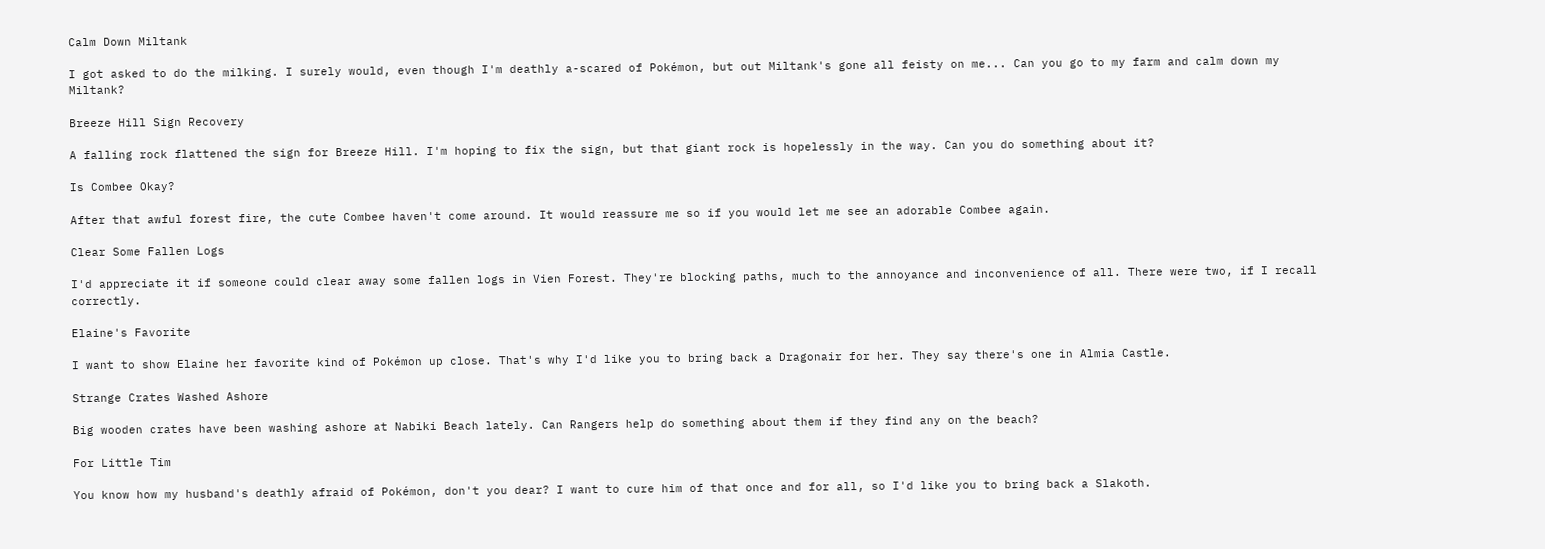Calm Down Miltank

I got asked to do the milking. I surely would, even though I'm deathly a-scared of Pokémon, but out Miltank's gone all feisty on me... Can you go to my farm and calm down my Miltank?

Breeze Hill Sign Recovery

A falling rock flattened the sign for Breeze Hill. I'm hoping to fix the sign, but that giant rock is hopelessly in the way. Can you do something about it?

Is Combee Okay?

After that awful forest fire, the cute Combee haven't come around. It would reassure me so if you would let me see an adorable Combee again.

Clear Some Fallen Logs

I'd appreciate it if someone could clear away some fallen logs in Vien Forest. They're blocking paths, much to the annoyance and inconvenience of all. There were two, if I recall correctly.

Elaine's Favorite

I want to show Elaine her favorite kind of Pokémon up close. That's why I'd like you to bring back a Dragonair for her. They say there's one in Almia Castle.

Strange Crates Washed Ashore

Big wooden crates have been washing ashore at Nabiki Beach lately. Can Rangers help do something about them if they find any on the beach?

For Little Tim

You know how my husband's deathly afraid of Pokémon, don't you dear? I want to cure him of that once and for all, so I'd like you to bring back a Slakoth.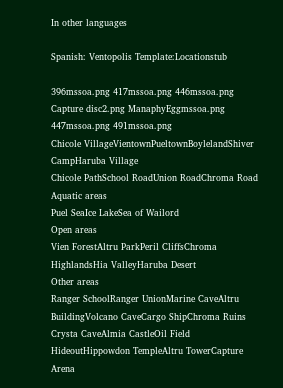In other languages

Spanish: Ventopolis Template:Locationstub

396mssoa.png 417mssoa.png 446mssoa.png Capture disc2.png ManaphyEggmssoa.png 447mssoa.png 491mssoa.png
Chicole VillageVientownPueltownBoylelandShiver CampHaruba Village
Chicole PathSchool RoadUnion RoadChroma Road
Aquatic areas
Puel SeaIce LakeSea of Wailord
Open areas
Vien ForestAltru ParkPeril CliffsChroma HighlandsHia ValleyHaruba Desert
Other areas
Ranger SchoolRanger UnionMarine CaveAltru BuildingVolcano CaveCargo ShipChroma Ruins
Crysta CaveAlmia CastleOil Field HideoutHippowdon TempleAltru TowerCapture Arena